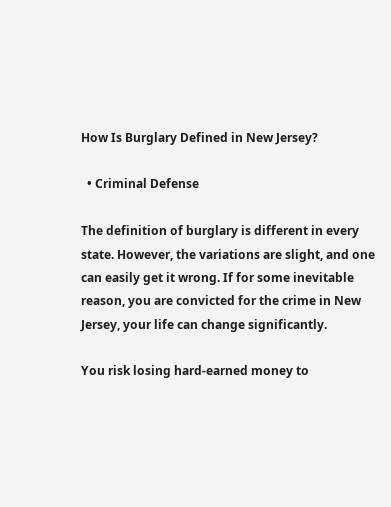How Is Burglary Defined in New Jersey?

  • Criminal Defense

The definition of burglary is different in every state. However, the variations are slight, and one can easily get it wrong. If for some inevitable reason, you are convicted for the crime in New Jersey, your life can change significantly.

You risk losing hard-earned money to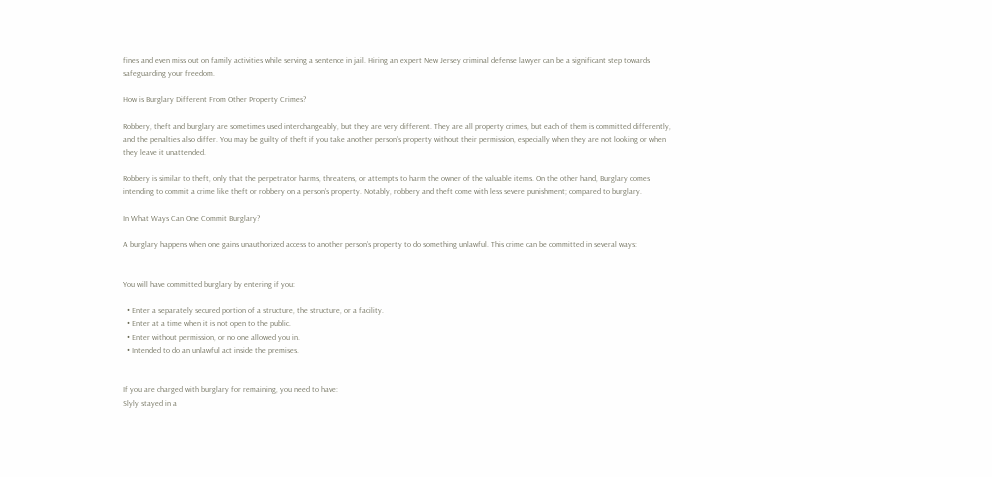fines and even miss out on family activities while serving a sentence in jail. Hiring an expert New Jersey criminal defense lawyer can be a significant step towards safeguarding your freedom.

How is Burglary Different From Other Property Crimes?

Robbery, theft and burglary are sometimes used interchangeably, but they are very different. They are all property crimes, but each of them is committed differently, and the penalties also differ. You may be guilty of theft if you take another person’s property without their permission, especially when they are not looking or when they leave it unattended.

Robbery is similar to theft, only that the perpetrator harms, threatens, or attempts to harm the owner of the valuable items. On the other hand, Burglary comes intending to commit a crime like theft or robbery on a person’s property. Notably, robbery and theft come with less severe punishment; compared to burglary.

In What Ways Can One Commit Burglary?

A burglary happens when one gains unauthorized access to another person’s property to do something unlawful. This crime can be committed in several ways:


You will have committed burglary by entering if you:

  • Enter a separately secured portion of a structure, the structure, or a facility.
  • Enter at a time when it is not open to the public.
  • Enter without permission, or no one allowed you in.
  • Intended to do an unlawful act inside the premises.


If you are charged with burglary for remaining, you need to have:
Slyly stayed in a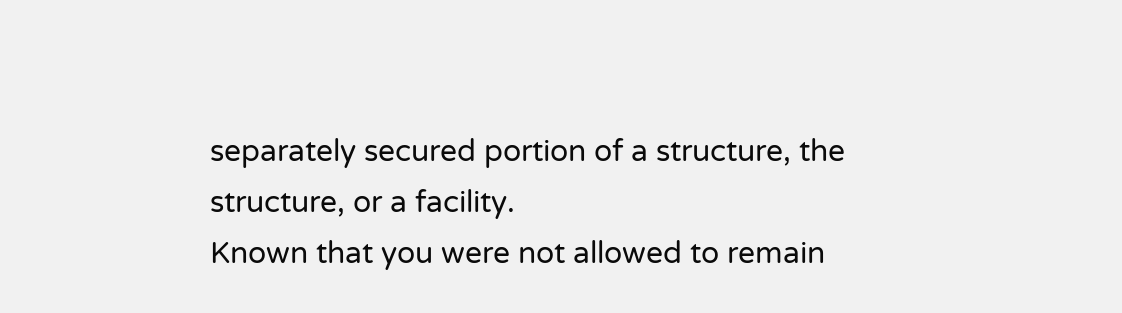separately secured portion of a structure, the structure, or a facility.
Known that you were not allowed to remain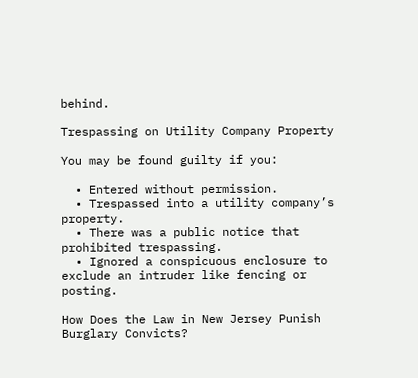behind.

Trespassing on Utility Company Property

You may be found guilty if you:

  • Entered without permission.
  • Trespassed into a utility company’s property.
  • There was a public notice that prohibited trespassing.
  • Ignored a conspicuous enclosure to exclude an intruder like fencing or posting.

How Does the Law in New Jersey Punish Burglary Convicts?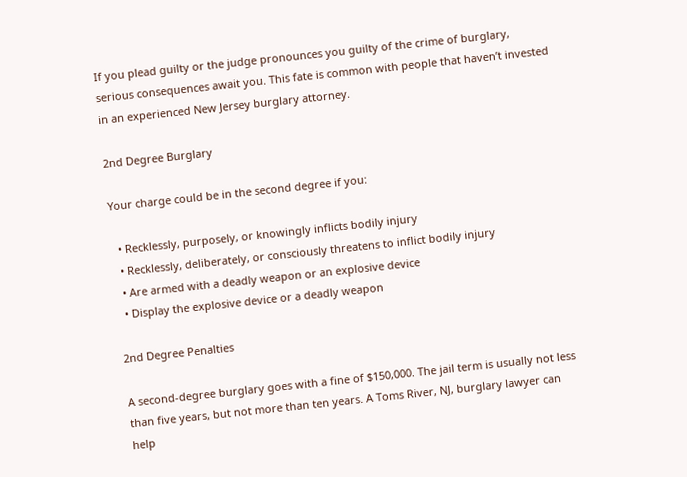If you plead guilty or the judge pronounces you guilty of the crime of burglary, serious consequences await you. This fate is common with people that haven’t invested in an experienced New Jersey burglary attorney.

2nd Degree Burglary

Your charge could be in the second degree if you:

  • Recklessly, purposely, or knowingly inflicts bodily injury
  • Recklessly, deliberately, or consciously threatens to inflict bodily injury
  • Are armed with a deadly weapon or an explosive device
  • Display the explosive device or a deadly weapon

2nd Degree Penalties

A second-degree burglary goes with a fine of $150,000. The jail term is usually not less than five years, but not more than ten years. A Toms River, NJ, burglary lawyer can help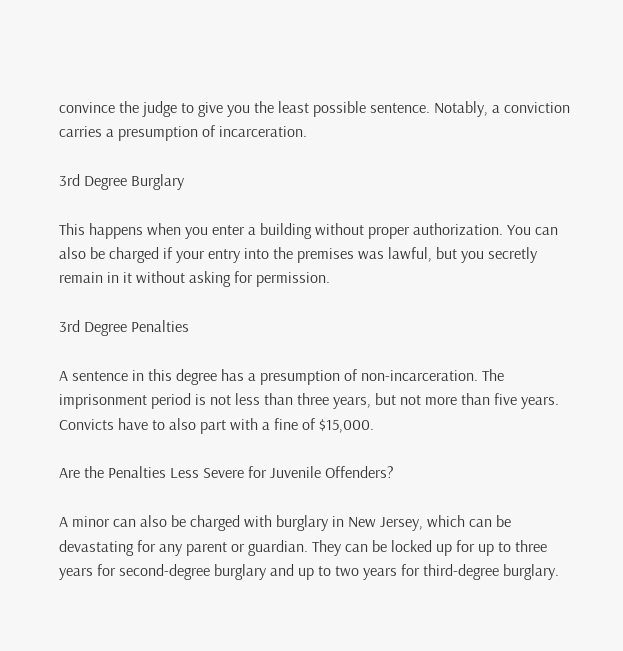convince the judge to give you the least possible sentence. Notably, a conviction carries a presumption of incarceration.

3rd Degree Burglary

This happens when you enter a building without proper authorization. You can also be charged if your entry into the premises was lawful, but you secretly remain in it without asking for permission.

3rd Degree Penalties

A sentence in this degree has a presumption of non-incarceration. The imprisonment period is not less than three years, but not more than five years. Convicts have to also part with a fine of $15,000.

Are the Penalties Less Severe for Juvenile Offenders?

A minor can also be charged with burglary in New Jersey, which can be devastating for any parent or guardian. They can be locked up for up to three years for second-degree burglary and up to two years for third-degree burglary.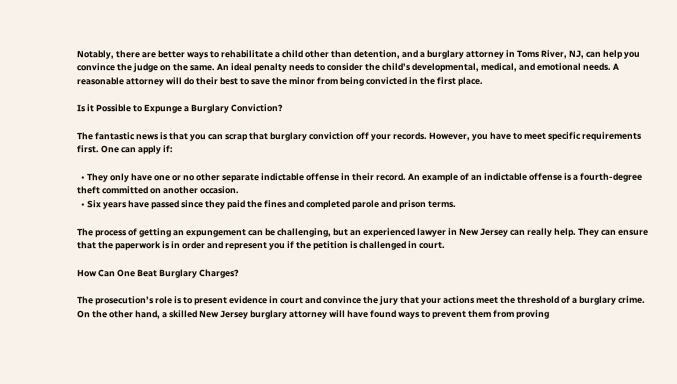Notably, there are better ways to rehabilitate a child other than detention, and a burglary attorney in Toms River, NJ, can help you convince the judge on the same. An ideal penalty needs to consider the child’s developmental, medical, and emotional needs. A reasonable attorney will do their best to save the minor from being convicted in the first place.

Is it Possible to Expunge a Burglary Conviction?

The fantastic news is that you can scrap that burglary conviction off your records. However, you have to meet specific requirements first. One can apply if:

  • They only have one or no other separate indictable offense in their record. An example of an indictable offense is a fourth-degree theft committed on another occasion.
  • Six years have passed since they paid the fines and completed parole and prison terms.

The process of getting an expungement can be challenging, but an experienced lawyer in New Jersey can really help. They can ensure that the paperwork is in order and represent you if the petition is challenged in court.

How Can One Beat Burglary Charges?

The prosecution’s role is to present evidence in court and convince the jury that your actions meet the threshold of a burglary crime. On the other hand, a skilled New Jersey burglary attorney will have found ways to prevent them from proving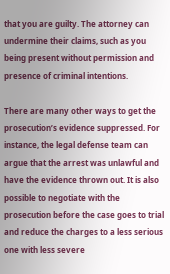that you are guilty. The attorney can undermine their claims, such as you being present without permission and presence of criminal intentions.

There are many other ways to get the prosecution’s evidence suppressed. For instance, the legal defense team can argue that the arrest was unlawful and have the evidence thrown out. It is also possible to negotiate with the prosecution before the case goes to trial and reduce the charges to a less serious one with less severe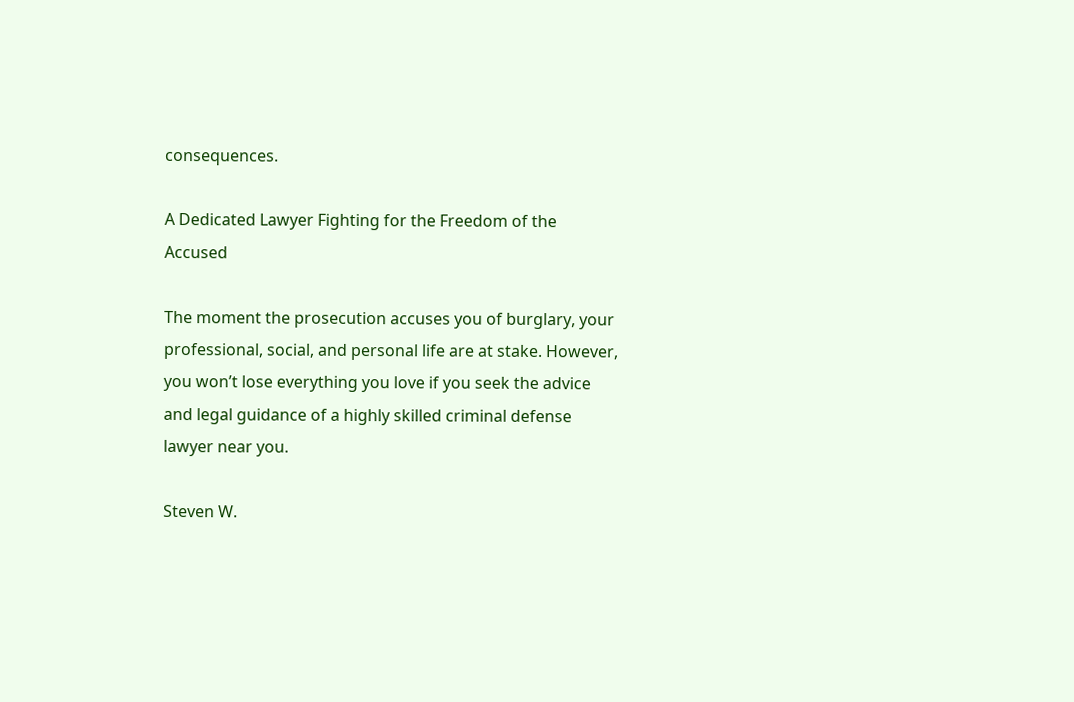consequences.

A Dedicated Lawyer Fighting for the Freedom of the Accused

The moment the prosecution accuses you of burglary, your professional, social, and personal life are at stake. However, you won’t lose everything you love if you seek the advice and legal guidance of a highly skilled criminal defense lawyer near you.

Steven W.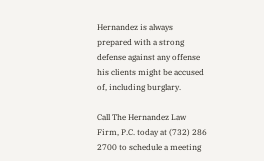Hernandez is always prepared with a strong defense against any offense his clients might be accused of, including burglary.

Call The Hernandez Law Firm, P.C. today at (732) 286 2700 to schedule a meeting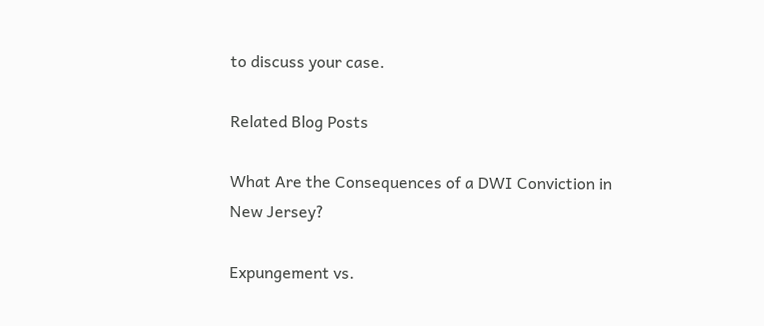to discuss your case.

Related Blog Posts

What Are the Consequences of a DWI Conviction in New Jersey?

Expungement vs.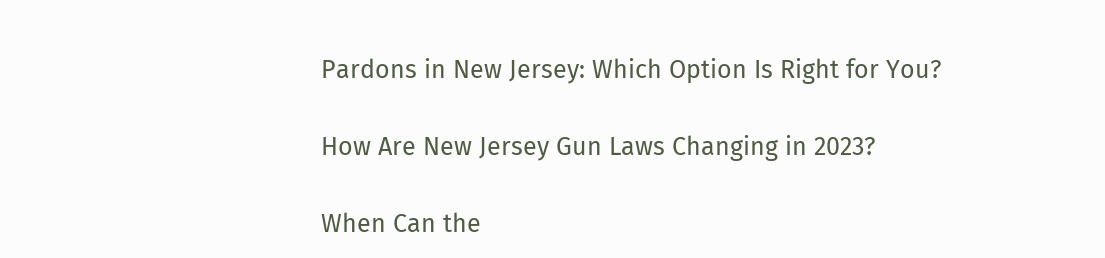Pardons in New Jersey: Which Option Is Right for You?

How Are New Jersey Gun Laws Changing in 2023?

When Can the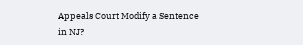Appeals Court Modify a Sentence in NJ?